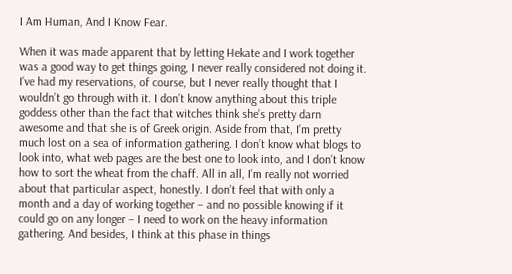I Am Human, And I Know Fear.

When it was made apparent that by letting Hekate and I work together was a good way to get things going, I never really considered not doing it. I’ve had my reservations, of course, but I never really thought that I wouldn’t go through with it. I don’t know anything about this triple goddess other than the fact that witches think she’s pretty darn awesome and that she is of Greek origin. Aside from that, I’m pretty much lost on a sea of information gathering. I don’t know what blogs to look into, what web pages are the best one to look into, and I don’t know how to sort the wheat from the chaff. All in all, I’m really not worried about that particular aspect, honestly. I don’t feel that with only a month and a day of working together – and no possible knowing if it could go on any longer – I need to work on the heavy information gathering. And besides, I think at this phase in things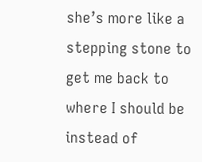she’s more like a stepping stone to get me back to where I should be instead of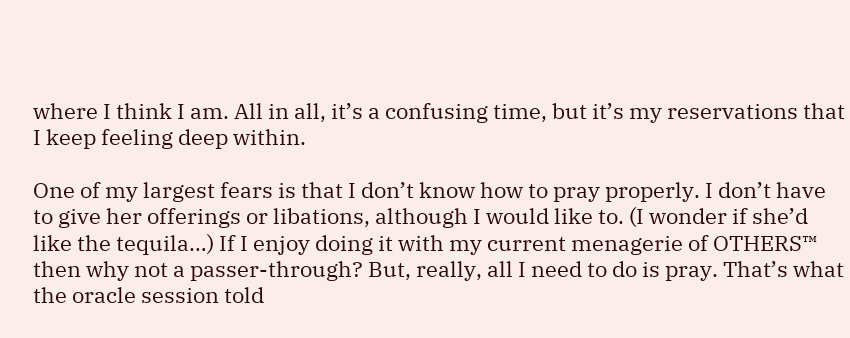where I think I am. All in all, it’s a confusing time, but it’s my reservations that I keep feeling deep within.

One of my largest fears is that I don’t know how to pray properly. I don’t have to give her offerings or libations, although I would like to. (I wonder if she’d like the tequila…) If I enjoy doing it with my current menagerie of OTHERS™ then why not a passer-through? But, really, all I need to do is pray. That’s what the oracle session told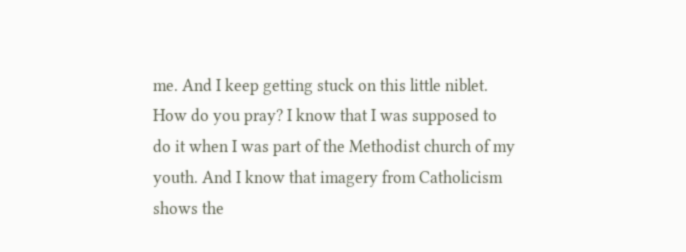me. And I keep getting stuck on this little niblet. How do you pray? I know that I was supposed to do it when I was part of the Methodist church of my youth. And I know that imagery from Catholicism shows the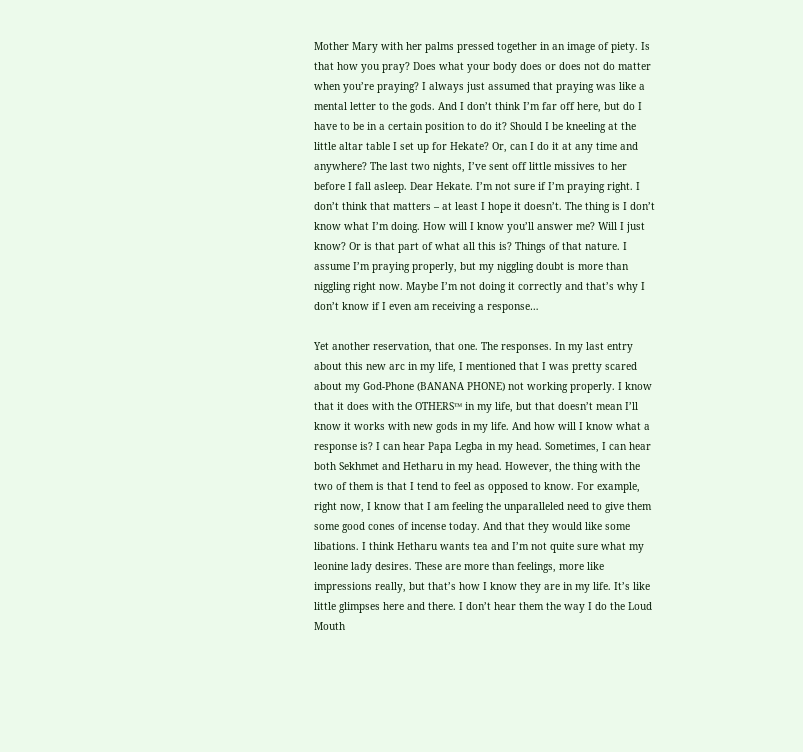Mother Mary with her palms pressed together in an image of piety. Is that how you pray? Does what your body does or does not do matter when you’re praying? I always just assumed that praying was like a mental letter to the gods. And I don’t think I’m far off here, but do I have to be in a certain position to do it? Should I be kneeling at the little altar table I set up for Hekate? Or, can I do it at any time and anywhere? The last two nights, I’ve sent off little missives to her before I fall asleep. Dear Hekate. I’m not sure if I’m praying right. I don’t think that matters – at least I hope it doesn’t. The thing is I don’t know what I’m doing. How will I know you’ll answer me? Will I just know? Or is that part of what all this is? Things of that nature. I assume I’m praying properly, but my niggling doubt is more than niggling right now. Maybe I’m not doing it correctly and that’s why I don’t know if I even am receiving a response…

Yet another reservation, that one. The responses. In my last entry about this new arc in my life, I mentioned that I was pretty scared about my God-Phone (BANANA PHONE) not working properly. I know that it does with the OTHERS™ in my life, but that doesn’t mean I’ll know it works with new gods in my life. And how will I know what a response is? I can hear Papa Legba in my head. Sometimes, I can hear both Sekhmet and Hetharu in my head. However, the thing with the two of them is that I tend to feel as opposed to know. For example, right now, I know that I am feeling the unparalleled need to give them some good cones of incense today. And that they would like some libations. I think Hetharu wants tea and I’m not quite sure what my leonine lady desires. These are more than feelings, more like impressions really, but that’s how I know they are in my life. It’s like little glimpses here and there. I don’t hear them the way I do the Loud Mouth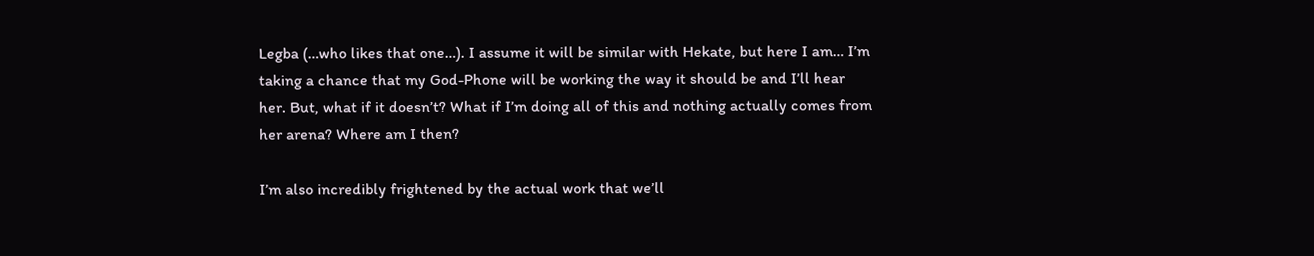Legba (…who likes that one…). I assume it will be similar with Hekate, but here I am… I’m taking a chance that my God-Phone will be working the way it should be and I’ll hear her. But, what if it doesn’t? What if I’m doing all of this and nothing actually comes from her arena? Where am I then?

I’m also incredibly frightened by the actual work that we’ll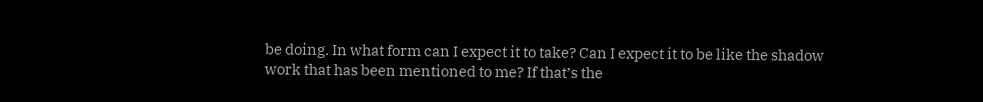be doing. In what form can I expect it to take? Can I expect it to be like the shadow work that has been mentioned to me? If that’s the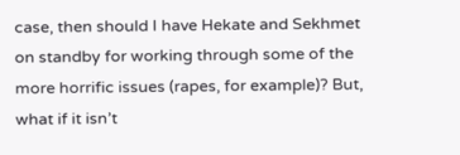case, then should I have Hekate and Sekhmet on standby for working through some of the more horrific issues (rapes, for example)? But, what if it isn’t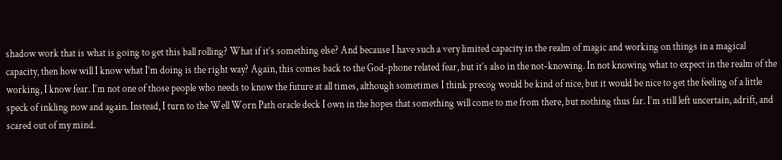shadow work that is what is going to get this ball rolling? What if it’s something else? And because I have such a very limited capacity in the realm of magic and working on things in a magical capacity, then how will I know what I’m doing is the right way? Again, this comes back to the God-phone related fear, but it’s also in the not-knowing. In not knowing what to expect in the realm of the working, I know fear. I’m not one of those people who needs to know the future at all times, although sometimes I think precog would be kind of nice, but it would be nice to get the feeling of a little speck of inkling now and again. Instead, I turn to the Well Worn Path oracle deck I own in the hopes that something will come to me from there, but nothing thus far. I’m still left uncertain, adrift, and scared out of my mind.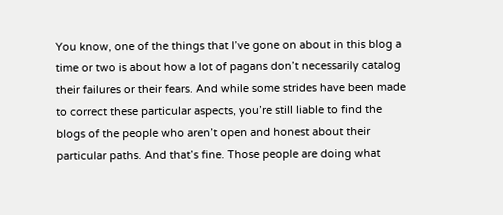You know, one of the things that I’ve gone on about in this blog a time or two is about how a lot of pagans don’t necessarily catalog their failures or their fears. And while some strides have been made to correct these particular aspects, you’re still liable to find the blogs of the people who aren’t open and honest about their particular paths. And that’s fine. Those people are doing what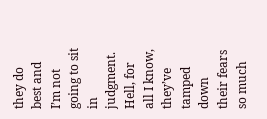they do best and I’m not going to sit in judgment. Hell, for all I know, they’ve tamped down their fears so much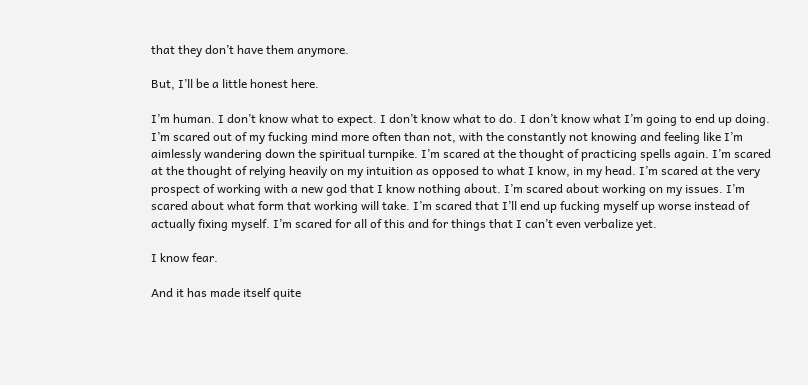that they don’t have them anymore.

But, I’ll be a little honest here.

I’m human. I don’t know what to expect. I don’t know what to do. I don’t know what I’m going to end up doing. I’m scared out of my fucking mind more often than not, with the constantly not knowing and feeling like I’m aimlessly wandering down the spiritual turnpike. I’m scared at the thought of practicing spells again. I’m scared at the thought of relying heavily on my intuition as opposed to what I know, in my head. I’m scared at the very prospect of working with a new god that I know nothing about. I’m scared about working on my issues. I’m scared about what form that working will take. I’m scared that I’ll end up fucking myself up worse instead of actually fixing myself. I’m scared for all of this and for things that I can’t even verbalize yet.

I know fear.

And it has made itself quite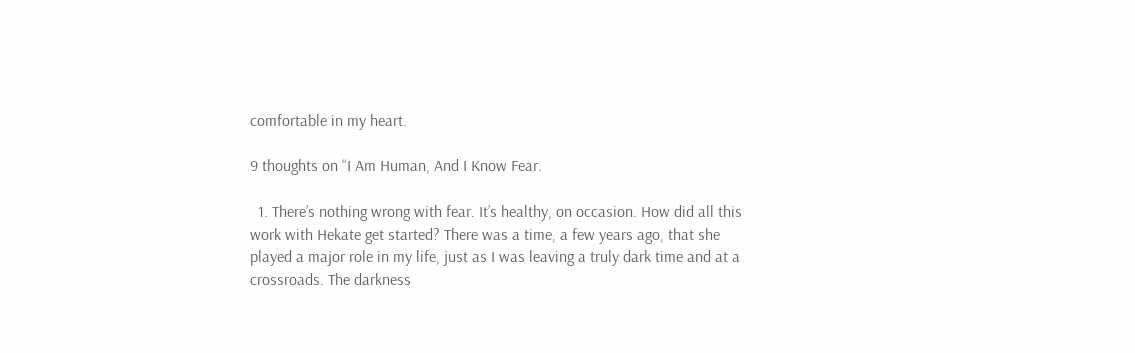comfortable in my heart.

9 thoughts on “I Am Human, And I Know Fear.

  1. There’s nothing wrong with fear. It’s healthy, on occasion. How did all this work with Hekate get started? There was a time, a few years ago, that she played a major role in my life, just as I was leaving a truly dark time and at a crossroads. The darkness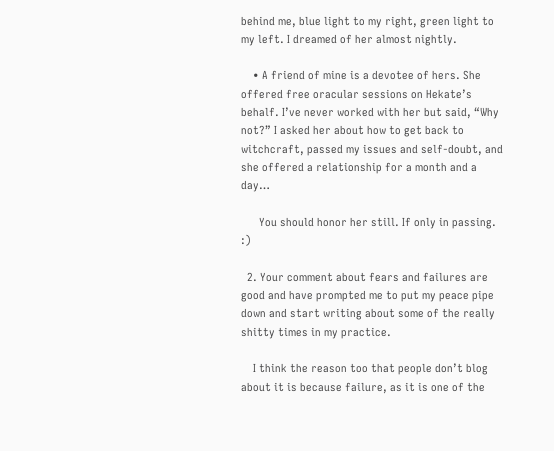behind me, blue light to my right, green light to my left. I dreamed of her almost nightly.

    • A friend of mine is a devotee of hers. She offered free oracular sessions on Hekate’s behalf. I’ve never worked with her but said, “Why not?” I asked her about how to get back to witchcraft, passed my issues and self-doubt, and she offered a relationship for a month and a day…

      You should honor her still. If only in passing. :)

  2. Your comment about fears and failures are good and have prompted me to put my peace pipe down and start writing about some of the really shitty times in my practice.

    I think the reason too that people don’t blog about it is because failure, as it is one of the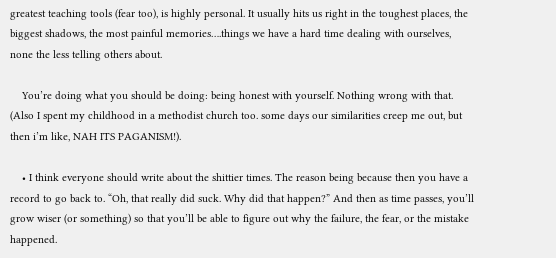greatest teaching tools (fear too), is highly personal. It usually hits us right in the toughest places, the biggest shadows, the most painful memories….things we have a hard time dealing with ourselves, none the less telling others about.

    You’re doing what you should be doing: being honest with yourself. Nothing wrong with that. (Also I spent my childhood in a methodist church too. some days our similarities creep me out, but then i’m like, NAH ITS PAGANISM!).

    • I think everyone should write about the shittier times. The reason being because then you have a record to go back to. “Oh, that really did suck. Why did that happen?” And then as time passes, you’ll grow wiser (or something) so that you’ll be able to figure out why the failure, the fear, or the mistake happened.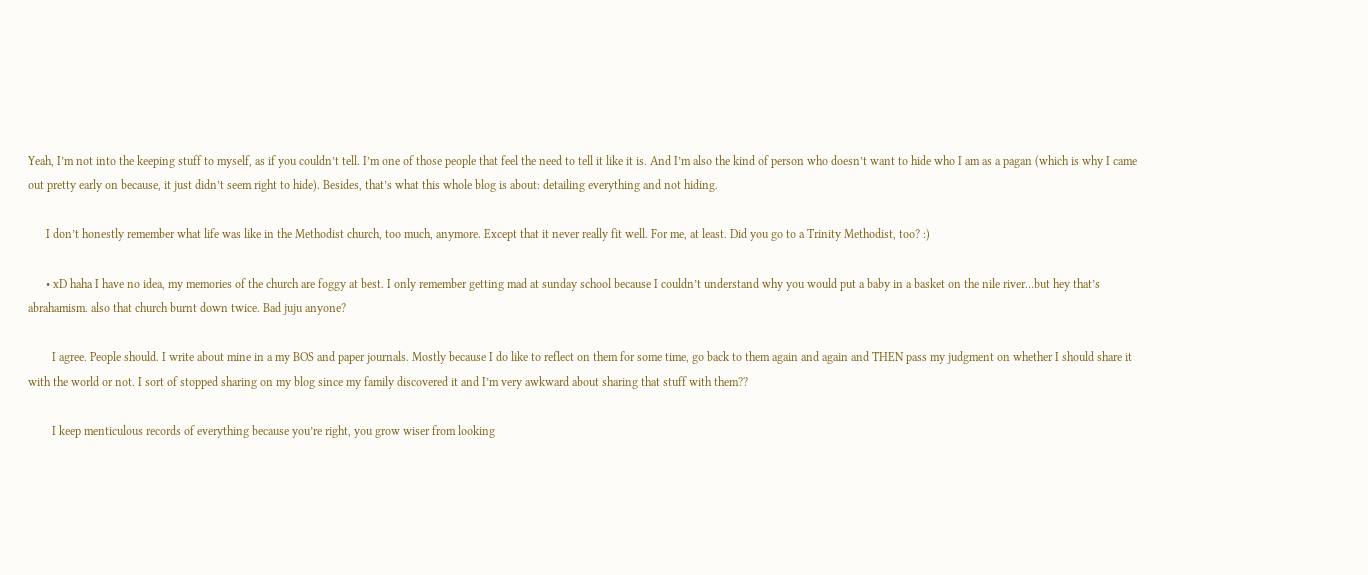Yeah, I’m not into the keeping stuff to myself, as if you couldn’t tell. I’m one of those people that feel the need to tell it like it is. And I’m also the kind of person who doesn’t want to hide who I am as a pagan (which is why I came out pretty early on because, it just didn’t seem right to hide). Besides, that’s what this whole blog is about: detailing everything and not hiding.

      I don’t honestly remember what life was like in the Methodist church, too much, anymore. Except that it never really fit well. For me, at least. Did you go to a Trinity Methodist, too? :)

      • xD haha I have no idea, my memories of the church are foggy at best. I only remember getting mad at sunday school because I couldn’t understand why you would put a baby in a basket on the nile river…but hey that’s abrahamism. also that church burnt down twice. Bad juju anyone?

        I agree. People should. I write about mine in a my BOS and paper journals. Mostly because I do like to reflect on them for some time, go back to them again and again and THEN pass my judgment on whether I should share it with the world or not. I sort of stopped sharing on my blog since my family discovered it and I’m very awkward about sharing that stuff with them??

        I keep menticulous records of everything because you’re right, you grow wiser from looking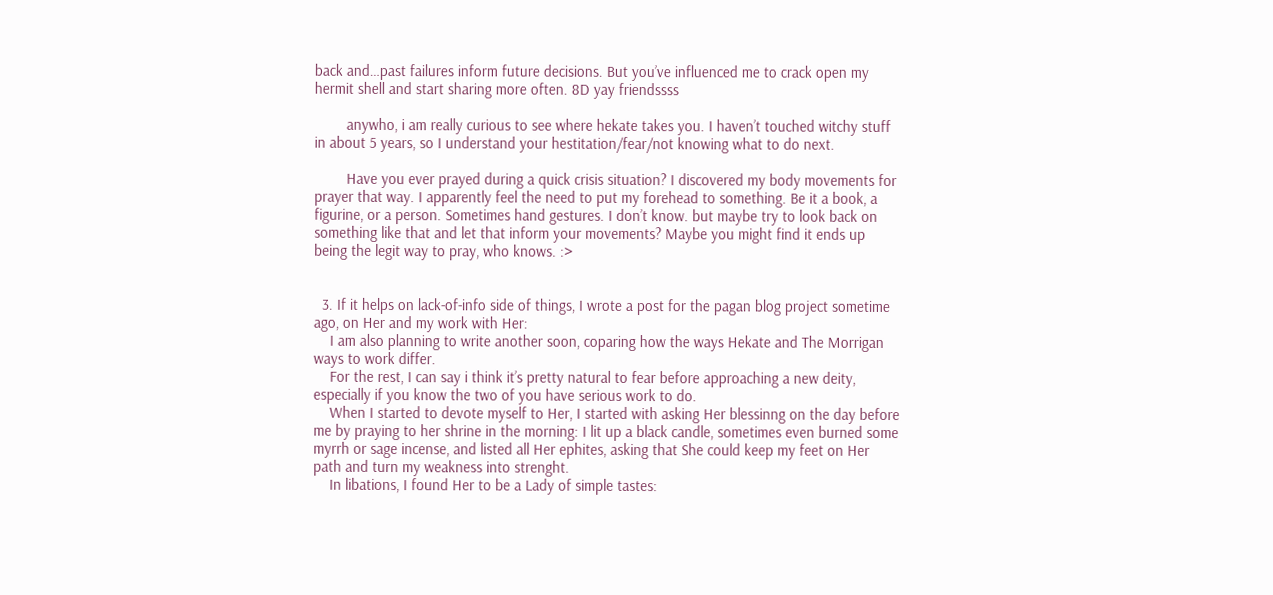back and…past failures inform future decisions. But you’ve influenced me to crack open my hermit shell and start sharing more often. 8D yay friendssss

        anywho, i am really curious to see where hekate takes you. I haven’t touched witchy stuff in about 5 years, so I understand your hestitation/fear/not knowing what to do next.

        Have you ever prayed during a quick crisis situation? I discovered my body movements for prayer that way. I apparently feel the need to put my forehead to something. Be it a book, a figurine, or a person. Sometimes hand gestures. I don’t know. but maybe try to look back on something like that and let that inform your movements? Maybe you might find it ends up being the legit way to pray, who knows. :>


  3. If it helps on lack-of-info side of things, I wrote a post for the pagan blog project sometime ago, on Her and my work with Her:
    I am also planning to write another soon, coparing how the ways Hekate and The Morrigan ways to work differ.
    For the rest, I can say i think it’s pretty natural to fear before approaching a new deity, especially if you know the two of you have serious work to do.
    When I started to devote myself to Her, I started with asking Her blessinng on the day before me by praying to her shrine in the morning: I lit up a black candle, sometimes even burned some myrrh or sage incense, and listed all Her ephites, asking that She could keep my feet on Her path and turn my weakness into strenght.
    In libations, I found Her to be a Lady of simple tastes: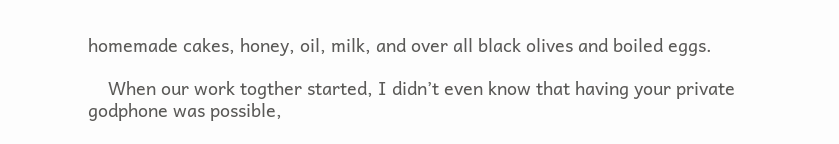homemade cakes, honey, oil, milk, and over all black olives and boiled eggs.

    When our work togther started, I didn’t even know that having your private godphone was possible,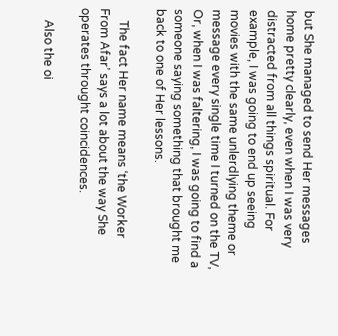but She managed to send Her messages home pretty clearly, even when I was very distracted from all things spiritual. For example, I was going to end up seeing movies with the same unlerdlying theme or message every single time I turned on the TV, Or, when I was faltering, I was going to find a someone saying something that brought me back to one of Her lessons.

    The fact Her name means ‘the Worker From Afar’ says a lot about the way She operates throught coincidences.

    Also the oi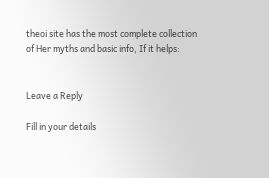theoi site has the most complete collection of Her myths and basic info, If it helps:


Leave a Reply

Fill in your details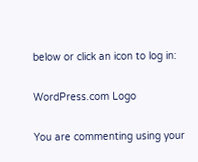below or click an icon to log in:

WordPress.com Logo

You are commenting using your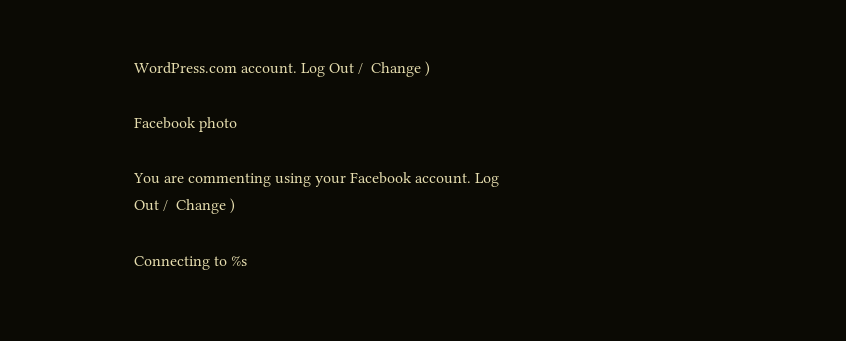WordPress.com account. Log Out /  Change )

Facebook photo

You are commenting using your Facebook account. Log Out /  Change )

Connecting to %s